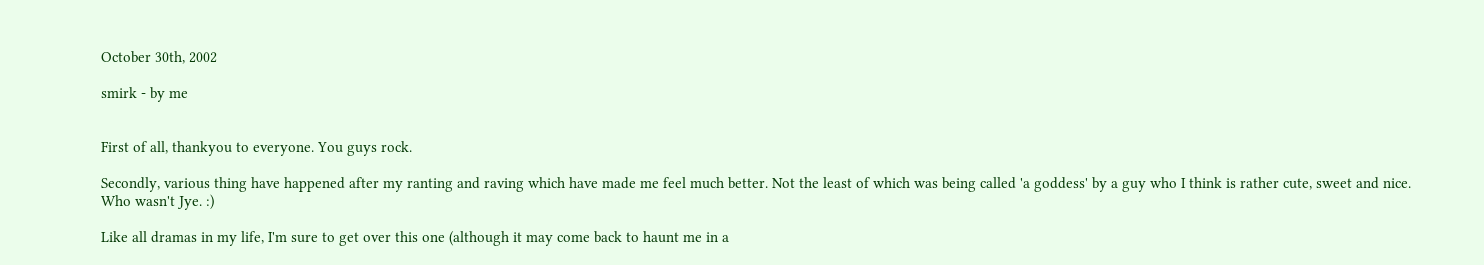October 30th, 2002

smirk - by me


First of all, thankyou to everyone. You guys rock.

Secondly, various thing have happened after my ranting and raving which have made me feel much better. Not the least of which was being called 'a goddess' by a guy who I think is rather cute, sweet and nice. Who wasn't Jye. :)

Like all dramas in my life, I'm sure to get over this one (although it may come back to haunt me in a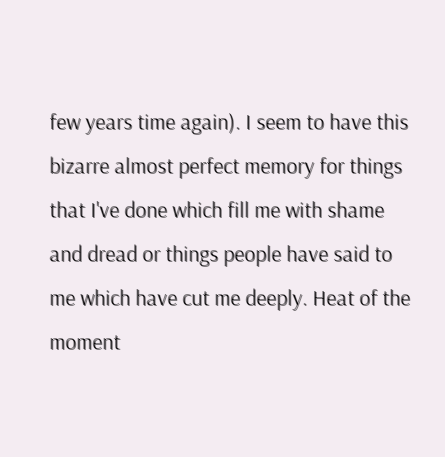few years time again). I seem to have this bizarre almost perfect memory for things that I've done which fill me with shame and dread or things people have said to me which have cut me deeply. Heat of the moment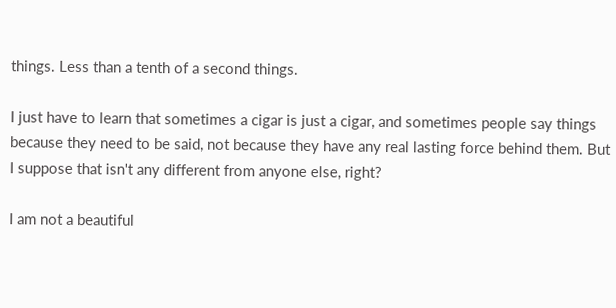things. Less than a tenth of a second things.

I just have to learn that sometimes a cigar is just a cigar, and sometimes people say things because they need to be said, not because they have any real lasting force behind them. But I suppose that isn't any different from anyone else, right?

I am not a beautiful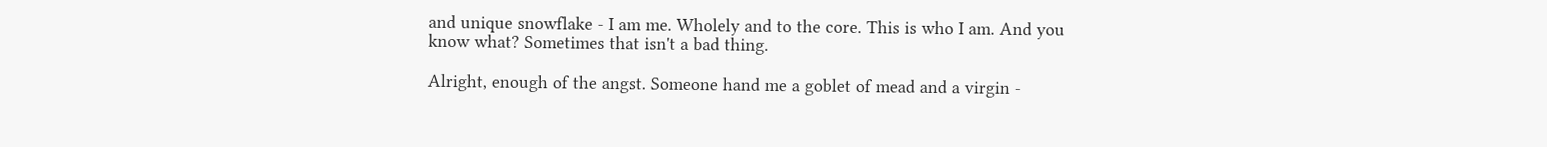and unique snowflake - I am me. Wholely and to the core. This is who I am. And you know what? Sometimes that isn't a bad thing.

Alright, enough of the angst. Someone hand me a goblet of mead and a virgin -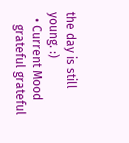the day is still young. :)
  • Current Mood
    grateful grateful